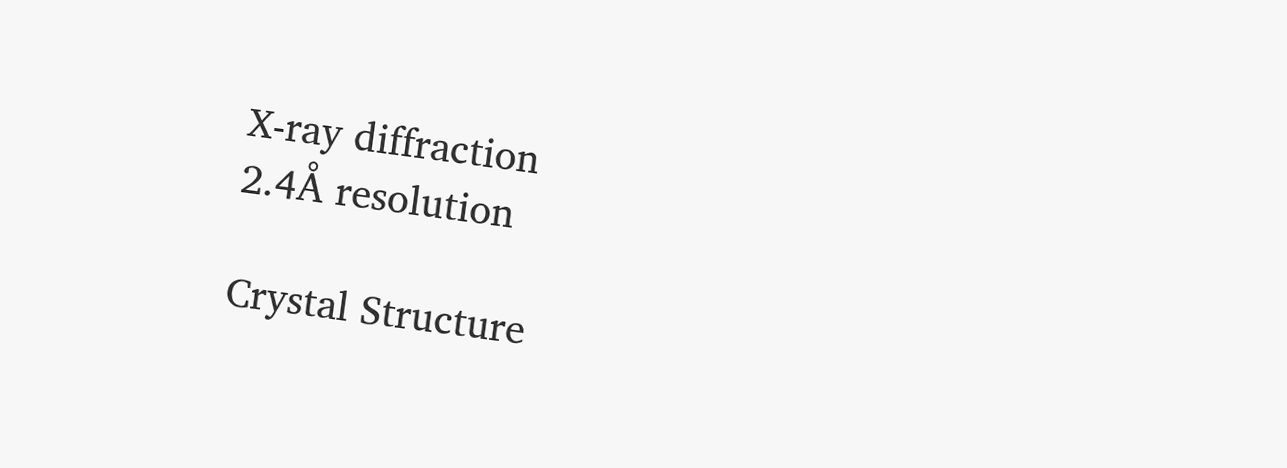X-ray diffraction
2.4Å resolution

Crystal Structure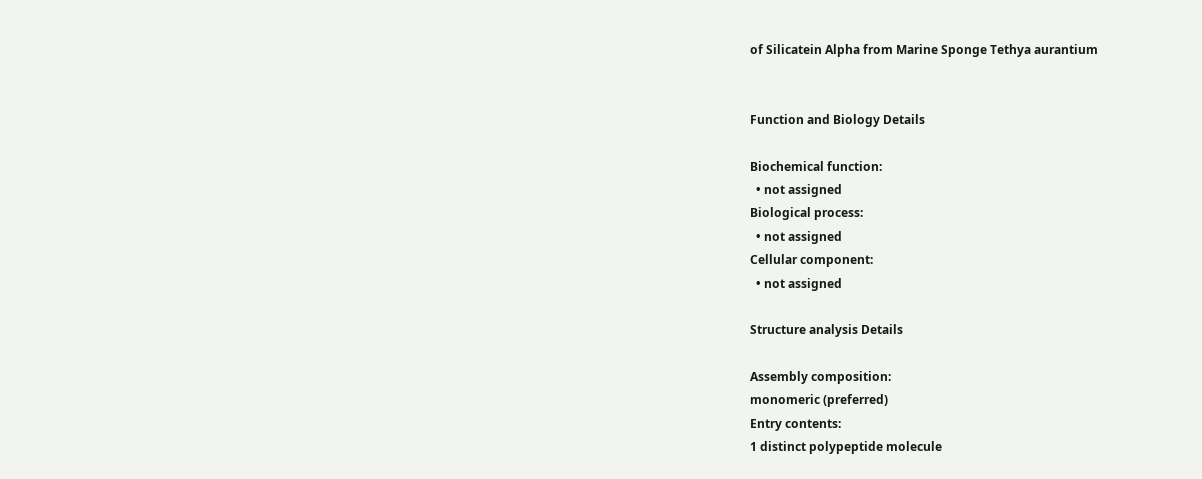of Silicatein Alpha from Marine Sponge Tethya aurantium


Function and Biology Details

Biochemical function:
  • not assigned
Biological process:
  • not assigned
Cellular component:
  • not assigned

Structure analysis Details

Assembly composition:
monomeric (preferred)
Entry contents:
1 distinct polypeptide molecule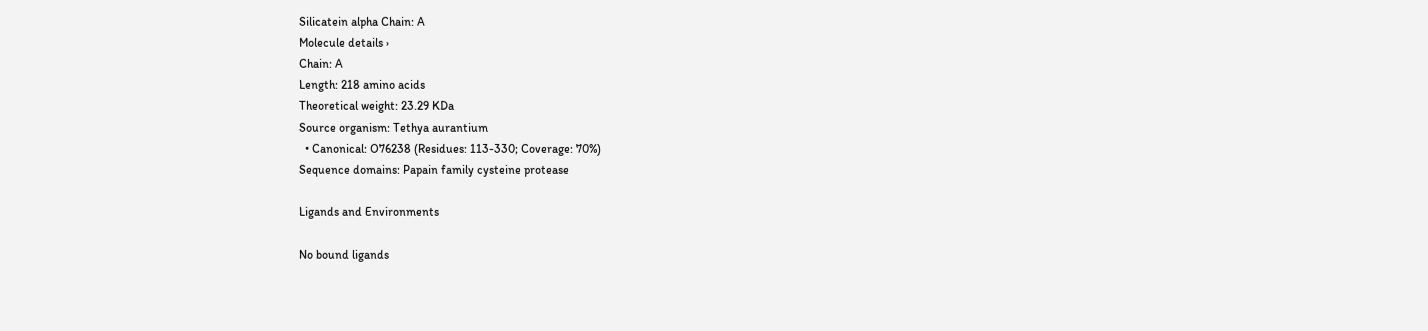Silicatein alpha Chain: A
Molecule details ›
Chain: A
Length: 218 amino acids
Theoretical weight: 23.29 KDa
Source organism: Tethya aurantium
  • Canonical: O76238 (Residues: 113-330; Coverage: 70%)
Sequence domains: Papain family cysteine protease

Ligands and Environments

No bound ligands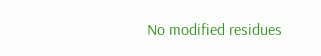No modified residues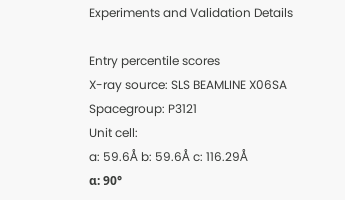Experiments and Validation Details

Entry percentile scores
X-ray source: SLS BEAMLINE X06SA
Spacegroup: P3121
Unit cell:
a: 59.6Å b: 59.6Å c: 116.29Å
α: 90°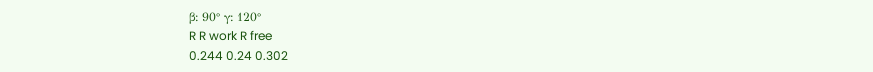β: 90° γ: 120°
R R work R free
0.244 0.24 0.302